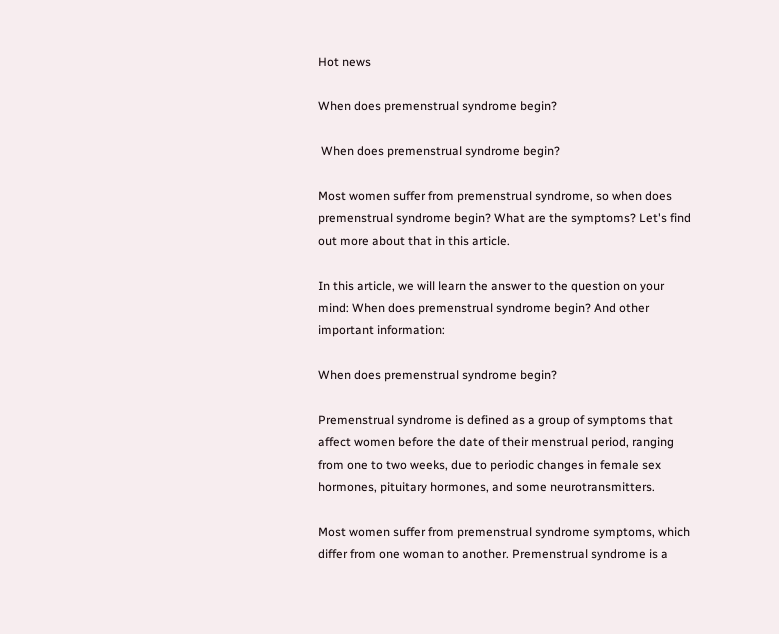Hot news

When does premenstrual syndrome begin?

 When does premenstrual syndrome begin?

Most women suffer from premenstrual syndrome, so when does premenstrual syndrome begin? What are the symptoms? Let's find out more about that in this article.

In this article, we will learn the answer to the question on your mind: When does premenstrual syndrome begin? And other important information:

When does premenstrual syndrome begin?

Premenstrual syndrome is defined as a group of symptoms that affect women before the date of their menstrual period, ranging from one to two weeks, due to periodic changes in female sex hormones, pituitary hormones, and some neurotransmitters.

Most women suffer from premenstrual syndrome symptoms, which differ from one woman to another. Premenstrual syndrome is a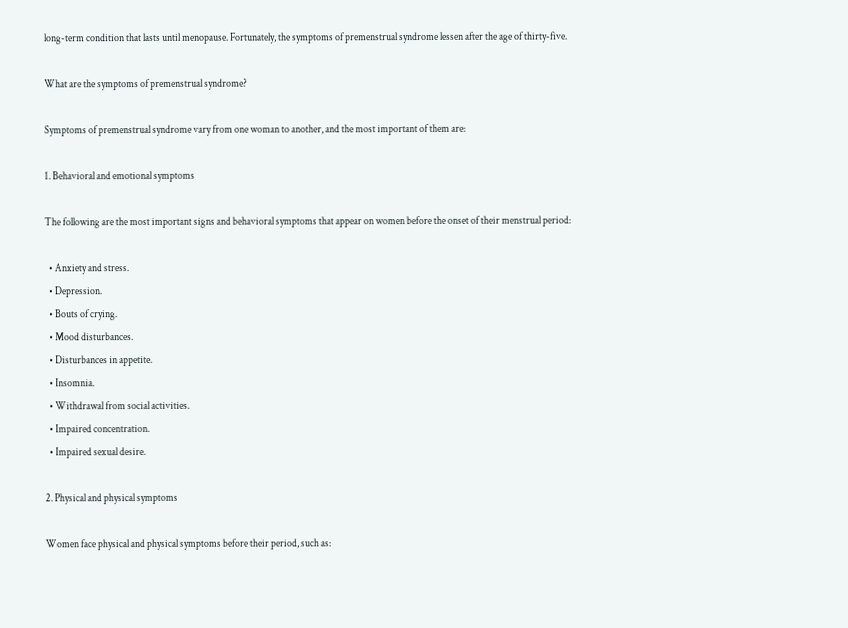long-term condition that lasts until menopause. Fortunately, the symptoms of premenstrual syndrome lessen after the age of thirty-five.

What are the symptoms of premenstrual syndrome?

Symptoms of premenstrual syndrome vary from one woman to another, and the most important of them are:

1. Behavioral and emotional symptoms

The following are the most important signs and behavioral symptoms that appear on women before the onset of their menstrual period:

  • Anxiety and stress.
  • Depression.
  • Bouts of crying.
  • Mood disturbances.
  • Disturbances in appetite.
  • Insomnia.
  • Withdrawal from social activities.
  • Impaired concentration.
  • Impaired sexual desire.

2. Physical and physical symptoms

Women face physical and physical symptoms before their period, such as: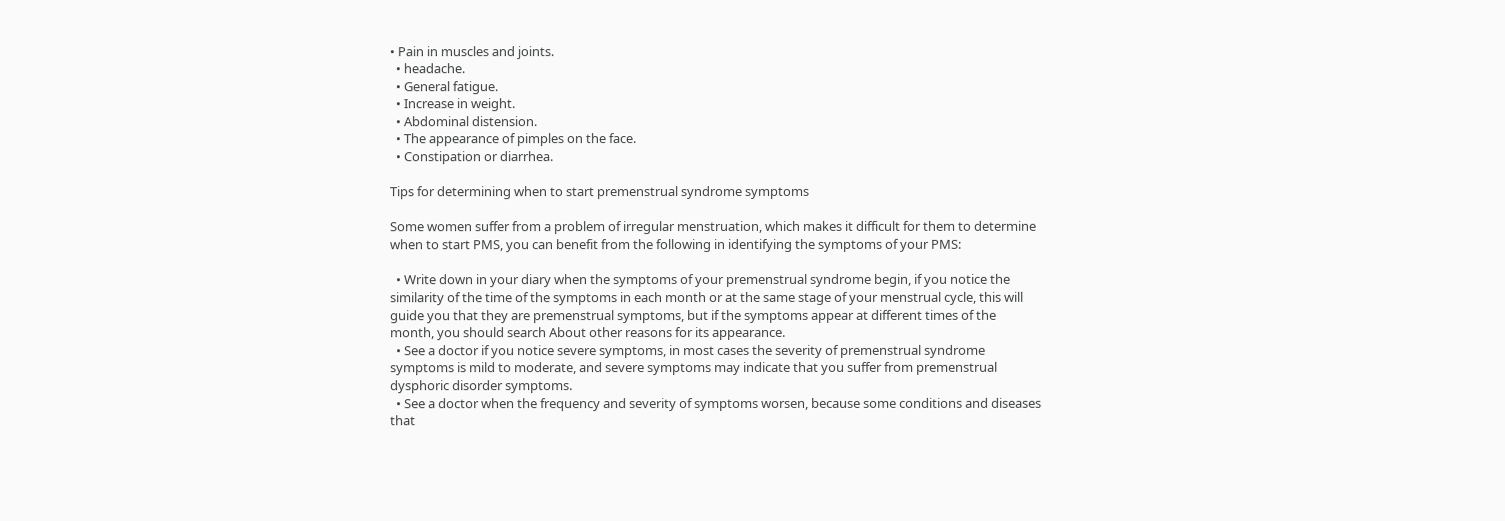• Pain in muscles and joints.
  • headache.
  • General fatigue.
  • Increase in weight.
  • Abdominal distension.
  • The appearance of pimples on the face.
  • Constipation or diarrhea.

Tips for determining when to start premenstrual syndrome symptoms

Some women suffer from a problem of irregular menstruation, which makes it difficult for them to determine when to start PMS, you can benefit from the following in identifying the symptoms of your PMS:

  • Write down in your diary when the symptoms of your premenstrual syndrome begin, if you notice the similarity of the time of the symptoms in each month or at the same stage of your menstrual cycle, this will guide you that they are premenstrual symptoms, but if the symptoms appear at different times of the month, you should search About other reasons for its appearance.
  • See a doctor if you notice severe symptoms, in most cases the severity of premenstrual syndrome symptoms is mild to moderate, and severe symptoms may indicate that you suffer from premenstrual dysphoric disorder symptoms.
  • See a doctor when the frequency and severity of symptoms worsen, because some conditions and diseases that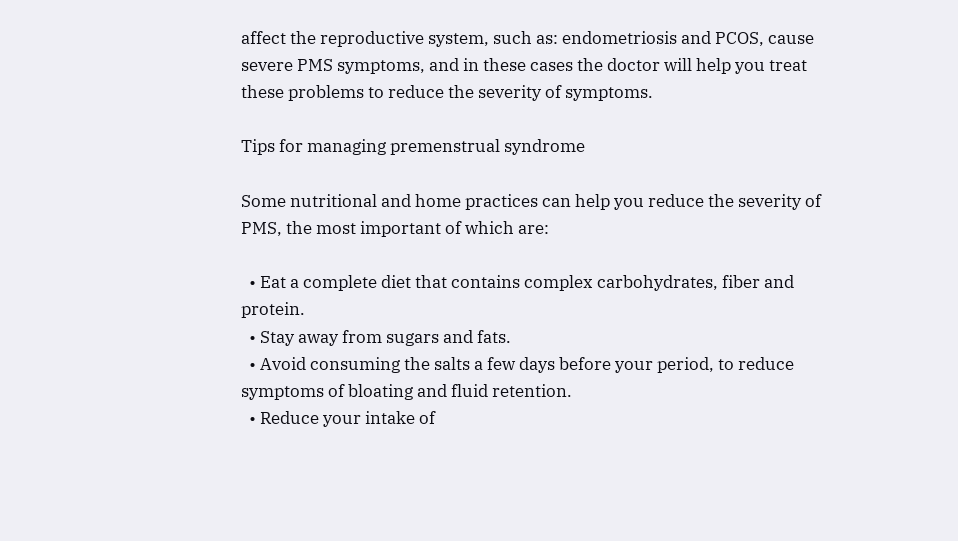affect the reproductive system, such as: endometriosis and PCOS, cause severe PMS symptoms, and in these cases the doctor will help you treat these problems to reduce the severity of symptoms.

Tips for managing premenstrual syndrome

Some nutritional and home practices can help you reduce the severity of PMS, the most important of which are:

  • Eat a complete diet that contains complex carbohydrates, fiber and protein.
  • Stay away from sugars and fats.
  • Avoid consuming the salts a few days before your period, to reduce symptoms of bloating and fluid retention.
  • Reduce your intake of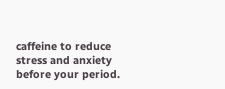caffeine to reduce stress and anxiety before your period.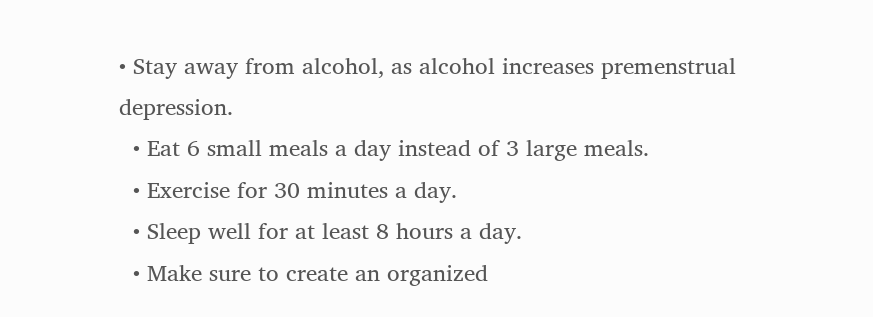• Stay away from alcohol, as alcohol increases premenstrual depression.
  • Eat 6 small meals a day instead of 3 large meals.
  • Exercise for 30 minutes a day.
  • Sleep well for at least 8 hours a day.
  • Make sure to create an organized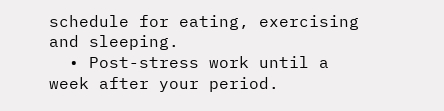schedule for eating, exercising and sleeping.
  • Post-stress work until a week after your period.